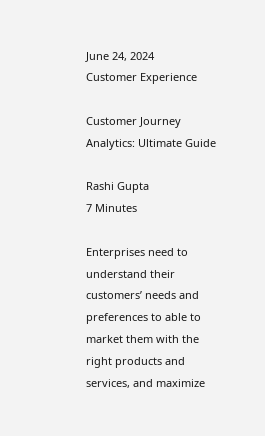June 24, 2024
Customer Experience

Customer Journey Analytics: Ultimate Guide

Rashi Gupta
7 Minutes

Enterprises need to understand their customers’ needs and preferences to able to market them with the right products and services, and maximize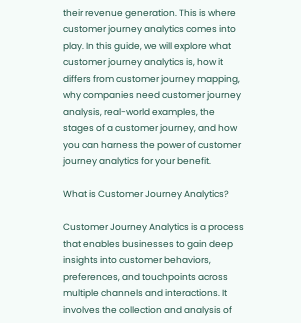their revenue generation. This is where customer journey analytics comes into play. In this guide, we will explore what customer journey analytics is, how it differs from customer journey mapping, why companies need customer journey analysis, real-world examples, the stages of a customer journey, and how you can harness the power of customer journey analytics for your benefit.

What is Customer Journey Analytics?

Customer Journey Analytics is a process that enables businesses to gain deep insights into customer behaviors, preferences, and touchpoints across multiple channels and interactions. It involves the collection and analysis of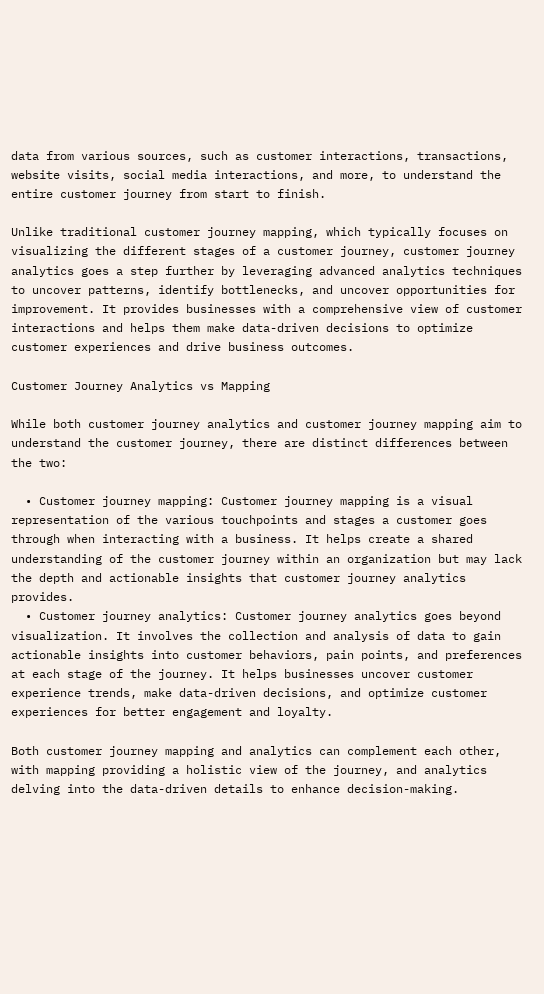data from various sources, such as customer interactions, transactions, website visits, social media interactions, and more, to understand the entire customer journey from start to finish.

Unlike traditional customer journey mapping, which typically focuses on visualizing the different stages of a customer journey, customer journey analytics goes a step further by leveraging advanced analytics techniques to uncover patterns, identify bottlenecks, and uncover opportunities for improvement. It provides businesses with a comprehensive view of customer interactions and helps them make data-driven decisions to optimize customer experiences and drive business outcomes.

Customer Journey Analytics vs Mapping

While both customer journey analytics and customer journey mapping aim to understand the customer journey, there are distinct differences between the two:

  • Customer journey mapping: Customer journey mapping is a visual representation of the various touchpoints and stages a customer goes through when interacting with a business. It helps create a shared understanding of the customer journey within an organization but may lack the depth and actionable insights that customer journey analytics provides.
  • Customer journey analytics: Customer journey analytics goes beyond visualization. It involves the collection and analysis of data to gain actionable insights into customer behaviors, pain points, and preferences at each stage of the journey. It helps businesses uncover customer experience trends, make data-driven decisions, and optimize customer experiences for better engagement and loyalty.

Both customer journey mapping and analytics can complement each other, with mapping providing a holistic view of the journey, and analytics delving into the data-driven details to enhance decision-making.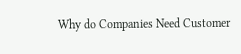Why do Companies Need Customer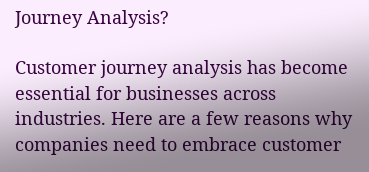Journey Analysis?

Customer journey analysis has become essential for businesses across industries. Here are a few reasons why companies need to embrace customer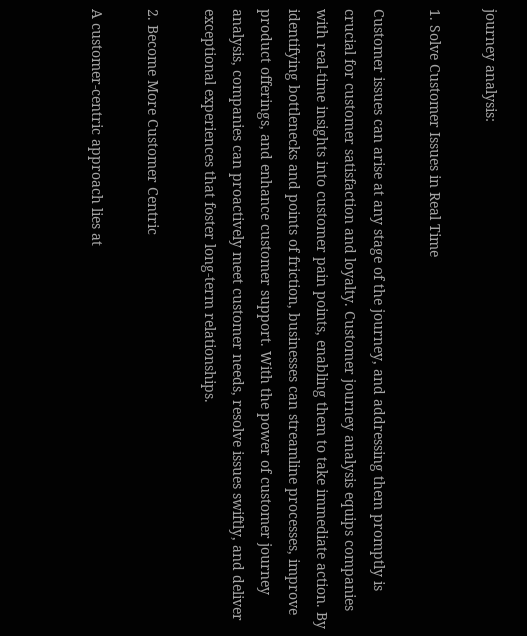journey analysis:

1. Solve Customer Issues in Real Time

Customer issues can arise at any stage of the journey, and addressing them promptly is crucial for customer satisfaction and loyalty. Customer journey analysis equips companies with real-time insights into customer pain points, enabling them to take immediate action. By identifying bottlenecks and points of friction, businesses can streamline processes, improve product offerings, and enhance customer support. With the power of customer journey analysis, companies can proactively meet customer needs, resolve issues swiftly, and deliver exceptional experiences that foster long-term relationships.

2. Become More Customer Centric

A customer-centric approach lies at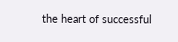the heart of successful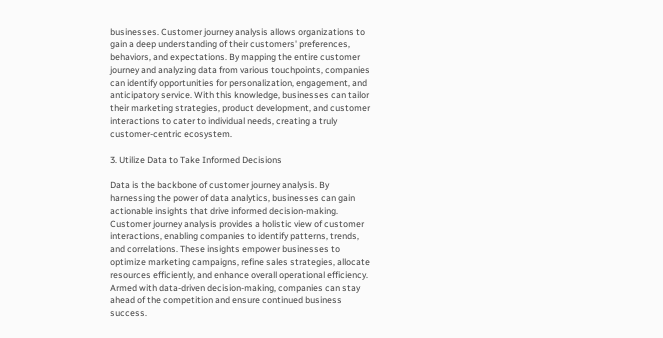businesses. Customer journey analysis allows organizations to gain a deep understanding of their customers' preferences, behaviors, and expectations. By mapping the entire customer journey and analyzing data from various touchpoints, companies can identify opportunities for personalization, engagement, and anticipatory service. With this knowledge, businesses can tailor their marketing strategies, product development, and customer interactions to cater to individual needs, creating a truly customer-centric ecosystem.

3. Utilize Data to Take Informed Decisions

Data is the backbone of customer journey analysis. By harnessing the power of data analytics, businesses can gain actionable insights that drive informed decision-making. Customer journey analysis provides a holistic view of customer interactions, enabling companies to identify patterns, trends, and correlations. These insights empower businesses to optimize marketing campaigns, refine sales strategies, allocate resources efficiently, and enhance overall operational efficiency. Armed with data-driven decision-making, companies can stay ahead of the competition and ensure continued business success.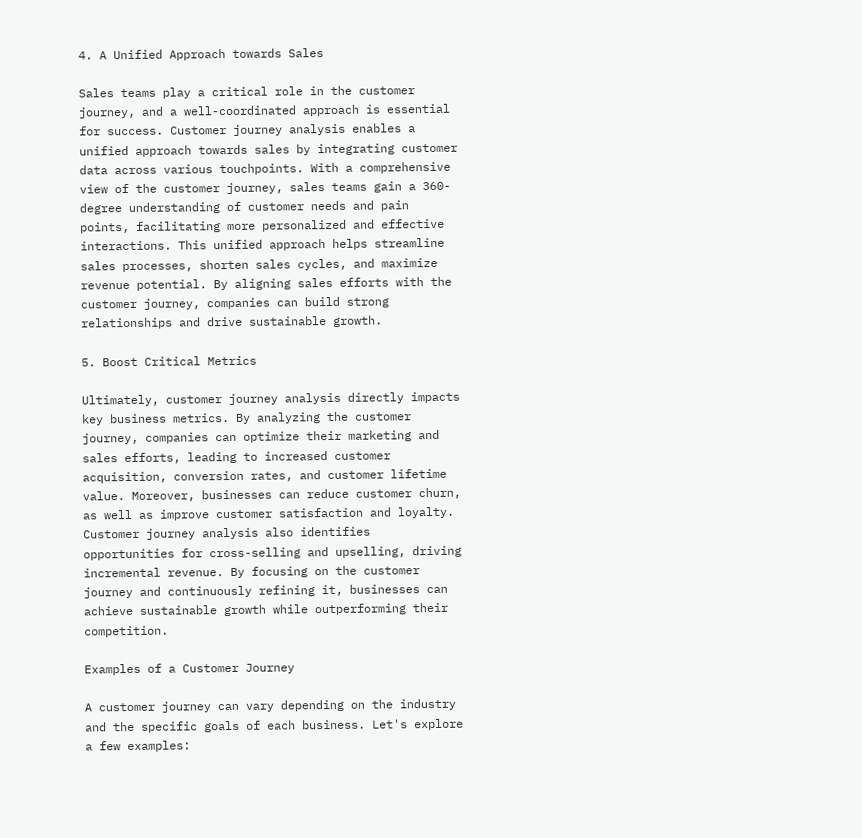4. A Unified Approach towards Sales

Sales teams play a critical role in the customer journey, and a well-coordinated approach is essential for success. Customer journey analysis enables a unified approach towards sales by integrating customer data across various touchpoints. With a comprehensive view of the customer journey, sales teams gain a 360-degree understanding of customer needs and pain points, facilitating more personalized and effective interactions. This unified approach helps streamline sales processes, shorten sales cycles, and maximize revenue potential. By aligning sales efforts with the customer journey, companies can build strong relationships and drive sustainable growth.

5. Boost Critical Metrics

Ultimately, customer journey analysis directly impacts key business metrics. By analyzing the customer journey, companies can optimize their marketing and sales efforts, leading to increased customer acquisition, conversion rates, and customer lifetime value. Moreover, businesses can reduce customer churn, as well as improve customer satisfaction and loyalty. Customer journey analysis also identifies opportunities for cross-selling and upselling, driving incremental revenue. By focusing on the customer journey and continuously refining it, businesses can achieve sustainable growth while outperforming their competition.

Examples of a Customer Journey

A customer journey can vary depending on the industry and the specific goals of each business. Let's explore a few examples: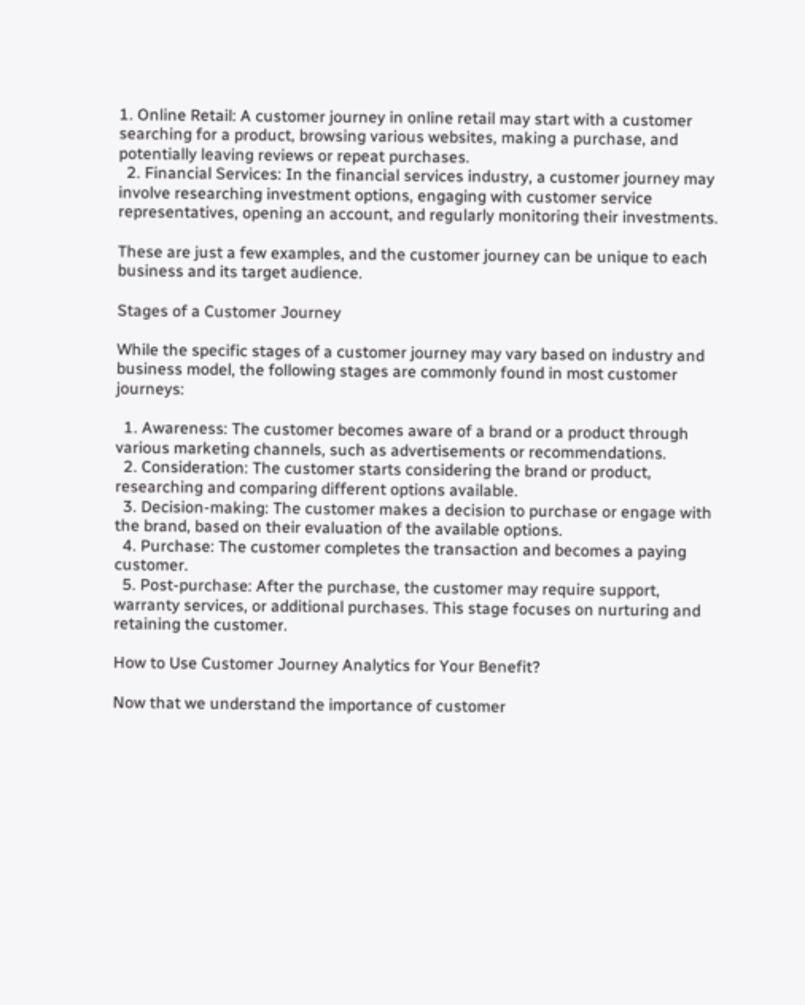1. Online Retail: A customer journey in online retail may start with a customer searching for a product, browsing various websites, making a purchase, and potentially leaving reviews or repeat purchases.
  2. Financial Services: In the financial services industry, a customer journey may involve researching investment options, engaging with customer service representatives, opening an account, and regularly monitoring their investments.

These are just a few examples, and the customer journey can be unique to each business and its target audience.

Stages of a Customer Journey

While the specific stages of a customer journey may vary based on industry and business model, the following stages are commonly found in most customer journeys:

  1. Awareness: The customer becomes aware of a brand or a product through various marketing channels, such as advertisements or recommendations.
  2. Consideration: The customer starts considering the brand or product, researching and comparing different options available.
  3. Decision-making: The customer makes a decision to purchase or engage with the brand, based on their evaluation of the available options.
  4. Purchase: The customer completes the transaction and becomes a paying customer.
  5. Post-purchase: After the purchase, the customer may require support, warranty services, or additional purchases. This stage focuses on nurturing and retaining the customer.

How to Use Customer Journey Analytics for Your Benefit?

Now that we understand the importance of customer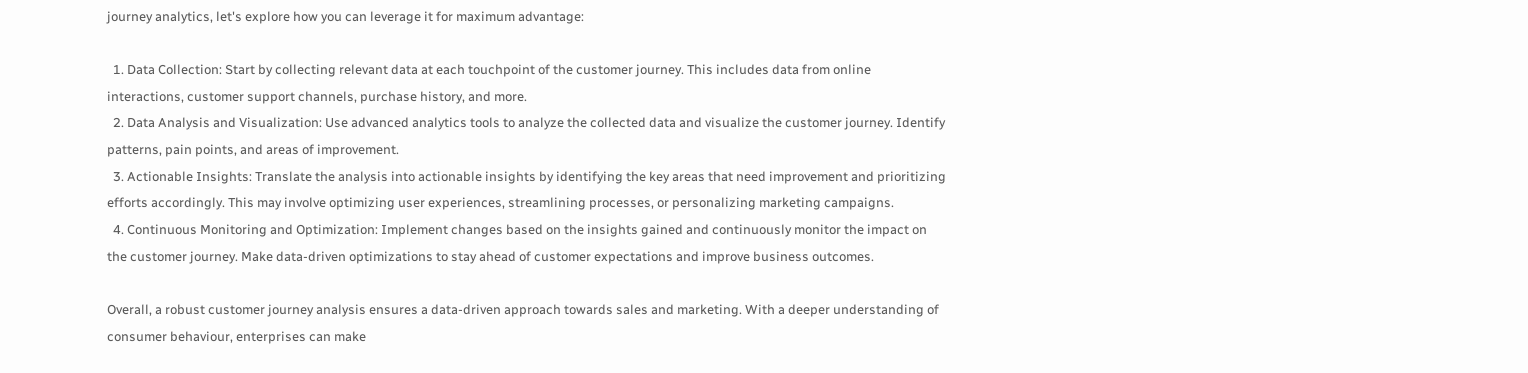journey analytics, let's explore how you can leverage it for maximum advantage:

  1. Data Collection: Start by collecting relevant data at each touchpoint of the customer journey. This includes data from online interactions, customer support channels, purchase history, and more.
  2. Data Analysis and Visualization: Use advanced analytics tools to analyze the collected data and visualize the customer journey. Identify patterns, pain points, and areas of improvement.
  3. Actionable Insights: Translate the analysis into actionable insights by identifying the key areas that need improvement and prioritizing efforts accordingly. This may involve optimizing user experiences, streamlining processes, or personalizing marketing campaigns.
  4. Continuous Monitoring and Optimization: Implement changes based on the insights gained and continuously monitor the impact on the customer journey. Make data-driven optimizations to stay ahead of customer expectations and improve business outcomes.

Overall, a robust customer journey analysis ensures a data-driven approach towards sales and marketing. With a deeper understanding of consumer behaviour, enterprises can make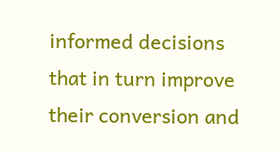informed decisions that in turn improve their conversion and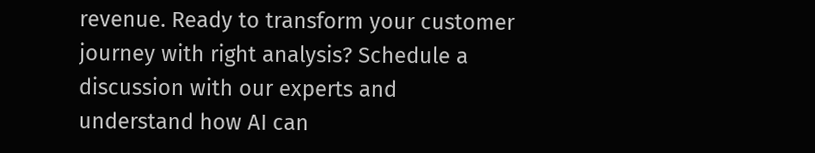revenue. Ready to transform your customer journey with right analysis? Schedule a discussion with our experts and understand how AI can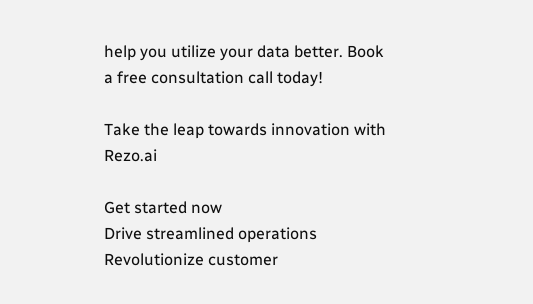help you utilize your data better. Book a free consultation call today!

Take the leap towards innovation with Rezo.ai

Get started now
Drive streamlined operations
Revolutionize customer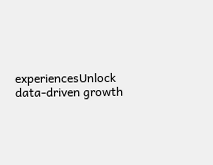experiencesUnlock data-driven growth